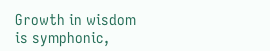Growth in wisdom is symphonic,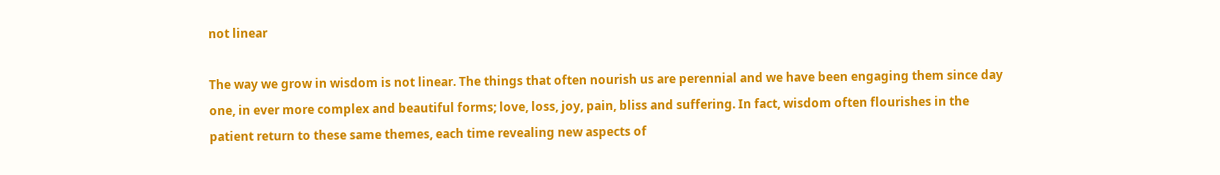not linear

The way we grow in wisdom is not linear. The things that often nourish us are perennial and we have been engaging them since day one, in ever more complex and beautiful forms; love, loss, joy, pain, bliss and suffering. In fact, wisdom often flourishes in the patient return to these same themes, each time revealing new aspects of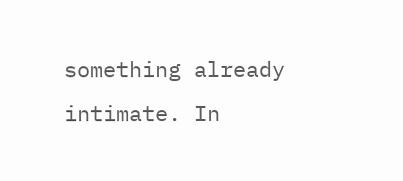something already intimate. In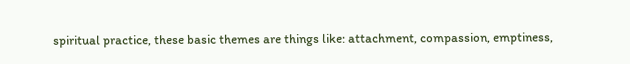spiritual practice, these basic themes are things like: attachment, compassion, emptiness,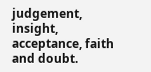judgement, insight, acceptance, faith and doubt.